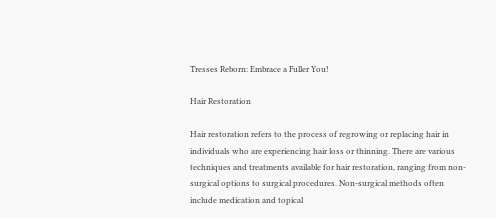Tresses Reborn: Embrace a Fuller You!

Hair Restoration

Hair restoration refers to the process of regrowing or replacing hair in individuals who are experiencing hair loss or thinning. There are various techniques and treatments available for hair restoration, ranging from non-surgical options to surgical procedures. Non-surgical methods often include medication and topical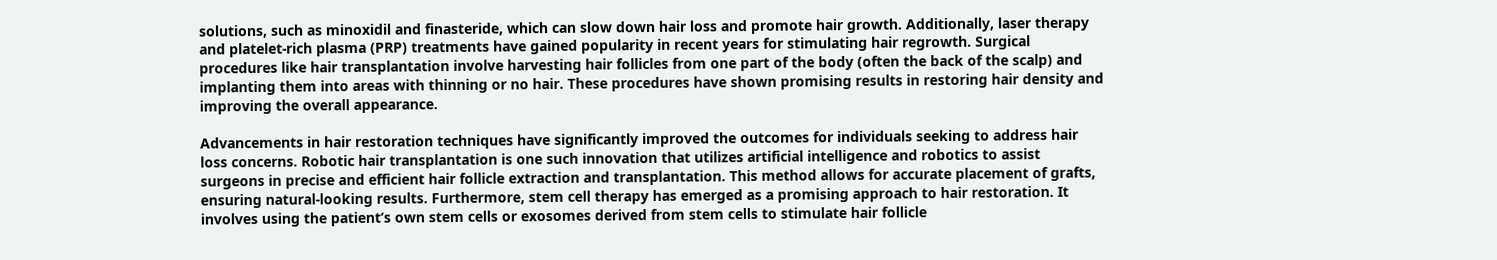solutions, such as minoxidil and finasteride, which can slow down hair loss and promote hair growth. Additionally, laser therapy and platelet-rich plasma (PRP) treatments have gained popularity in recent years for stimulating hair regrowth. Surgical procedures like hair transplantation involve harvesting hair follicles from one part of the body (often the back of the scalp) and implanting them into areas with thinning or no hair. These procedures have shown promising results in restoring hair density and improving the overall appearance.

Advancements in hair restoration techniques have significantly improved the outcomes for individuals seeking to address hair loss concerns. Robotic hair transplantation is one such innovation that utilizes artificial intelligence and robotics to assist surgeons in precise and efficient hair follicle extraction and transplantation. This method allows for accurate placement of grafts, ensuring natural-looking results. Furthermore, stem cell therapy has emerged as a promising approach to hair restoration. It involves using the patient’s own stem cells or exosomes derived from stem cells to stimulate hair follicle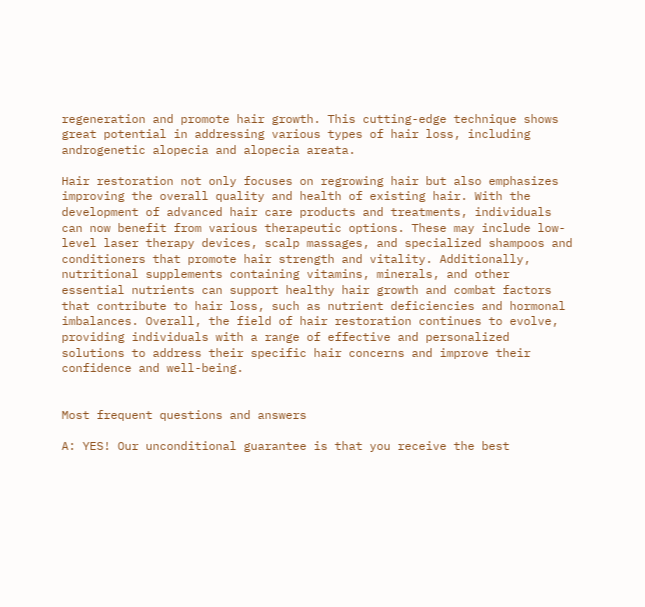regeneration and promote hair growth. This cutting-edge technique shows great potential in addressing various types of hair loss, including androgenetic alopecia and alopecia areata.

Hair restoration not only focuses on regrowing hair but also emphasizes improving the overall quality and health of existing hair. With the development of advanced hair care products and treatments, individuals can now benefit from various therapeutic options. These may include low-level laser therapy devices, scalp massages, and specialized shampoos and conditioners that promote hair strength and vitality. Additionally, nutritional supplements containing vitamins, minerals, and other essential nutrients can support healthy hair growth and combat factors that contribute to hair loss, such as nutrient deficiencies and hormonal imbalances. Overall, the field of hair restoration continues to evolve, providing individuals with a range of effective and personalized solutions to address their specific hair concerns and improve their confidence and well-being.


Most frequent questions and answers

A: YES! Our unconditional guarantee is that you receive the best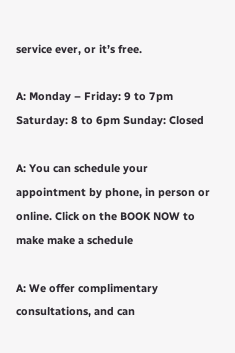service ever, or it’s free.

A: Monday – Friday: 9 to 7pm Saturday: 8 to 6pm Sunday: Closed

A: You can schedule your appointment by phone, in person or online. Click on the BOOK NOW to make make a schedule

A: We offer complimentary consultations, and can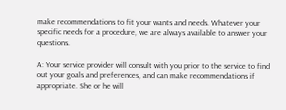make recommendations to fit your wants and needs. Whatever your specific needs for a procedure, we are always available to answer your questions.

A: Your service provider will consult with you prior to the service to find out your goals and preferences, and can make recommendations if appropriate. She or he will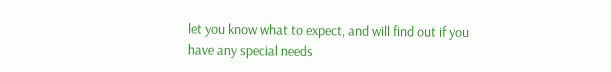let you know what to expect, and will find out if you have any special needs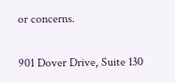or concerns.

901 Dover Drive, Suite 130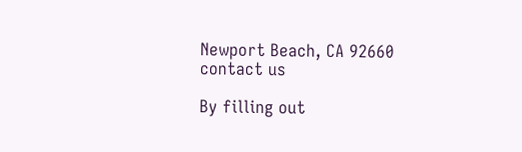Newport Beach, CA 92660
contact us

By filling out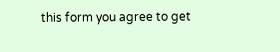this form you agree to get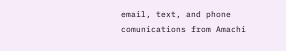email, text, and phone comunications from Amachi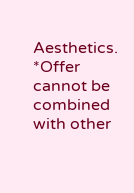Aesthetics. *Offer cannot be combined with other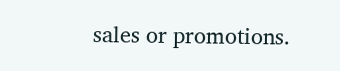sales or promotions.